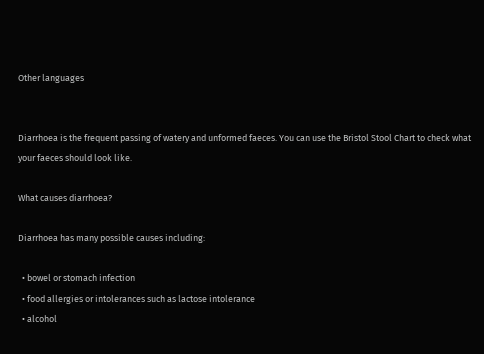Other languages


Diarrhoea is the frequent passing of watery and unformed faeces. You can use the Bristol Stool Chart to check what your faeces should look like.

What causes diarrhoea?

Diarrhoea has many possible causes including:

  • bowel or stomach infection
  • food allergies or intolerances such as lactose intolerance
  • alcohol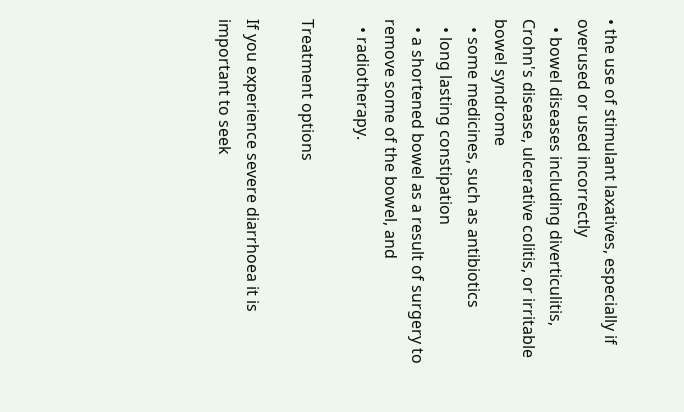• the use of stimulant laxatives, especially if overused or used incorrectly
  • bowel diseases including diverticulitis, Crohn's disease, ulcerative colitis, or irritable bowel syndrome
  • some medicines, such as antibiotics
  • long lasting constipation
  • a shortened bowel as a result of surgery to remove some of the bowel, and
  • radiotherapy.

Treatment options

If you experience severe diarrhoea it is important to seek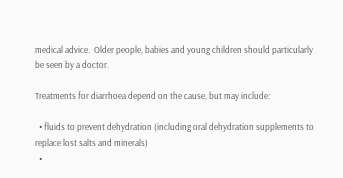medical advice.  Older people, babies and young children should particularly be seen by a doctor.

Treatments for diarrhoea depend on the cause, but may include:

  • fluids to prevent dehydration (including oral dehydration supplements to replace lost salts and minerals)
  •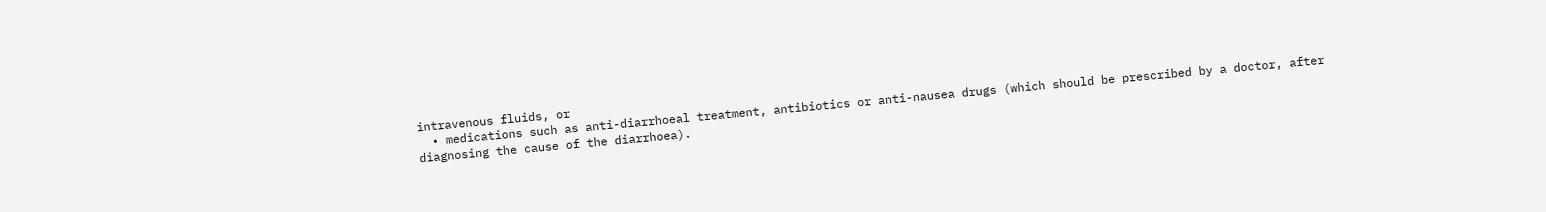intravenous fluids, or
  • medications such as anti-diarrhoeal treatment, antibiotics or anti-nausea drugs (which should be prescribed by a doctor, after diagnosing the cause of the diarrhoea).